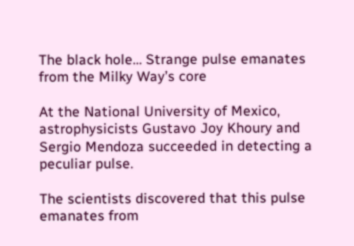The black hole… Strange pulse emanates from the Milky Way’s core

At the National University of Mexico, astrophysicists Gustavo Joy Khoury and Sergio Mendoza succeeded in detecting a peculiar pulse.

The scientists discovered that this pulse emanates from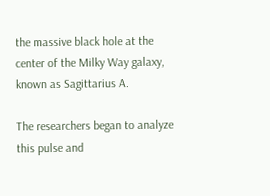the massive black hole at the center of the Milky Way galaxy, known as Sagittarius A.

The researchers began to analyze this pulse and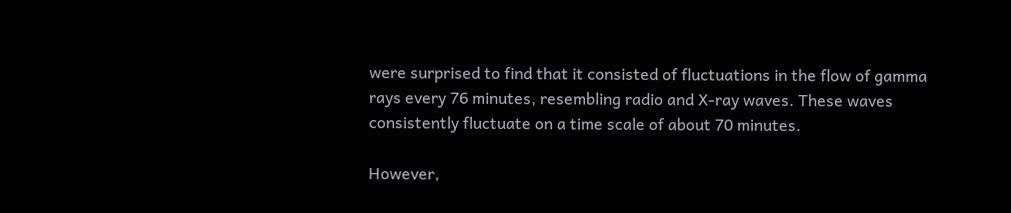were surprised to find that it consisted of fluctuations in the flow of gamma rays every 76 minutes, resembling radio and X-ray waves. These waves consistently fluctuate on a time scale of about 70 minutes.

However,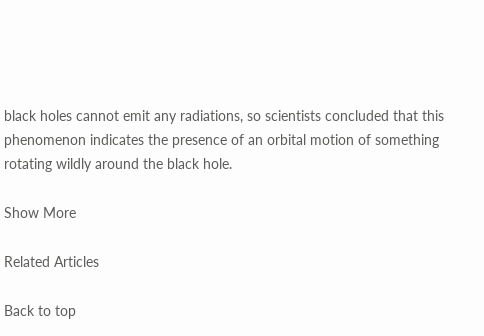black holes cannot emit any radiations, so scientists concluded that this phenomenon indicates the presence of an orbital motion of something rotating wildly around the black hole.

Show More

Related Articles

Back to top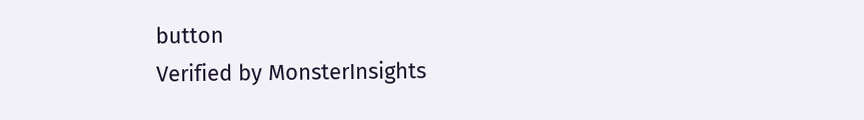button
Verified by MonsterInsights